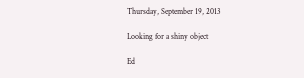Thursday, September 19, 2013

Looking for a shiny object

Ed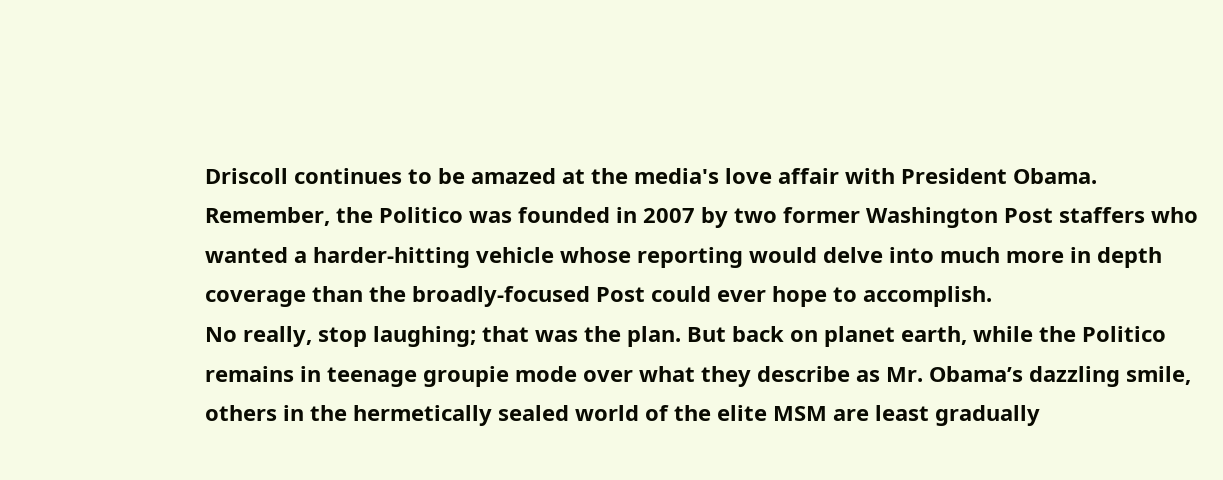Driscoll continues to be amazed at the media's love affair with President Obama.
Remember, the Politico was founded in 2007 by two former Washington Post staffers who wanted a harder-hitting vehicle whose reporting would delve into much more in depth coverage than the broadly-focused Post could ever hope to accomplish.
No really, stop laughing; that was the plan. But back on planet earth, while the Politico remains in teenage groupie mode over what they describe as Mr. Obama’s dazzling smile, others in the hermetically sealed world of the elite MSM are least gradually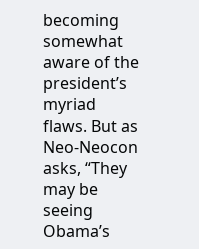becoming somewhat aware of the president’s myriad flaws. But as Neo-Neocon asks, “They may be seeing Obama’s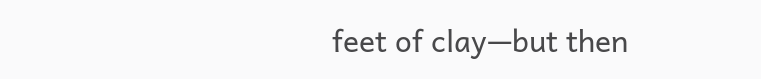feet of clay—but then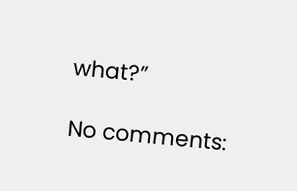what?”

No comments: